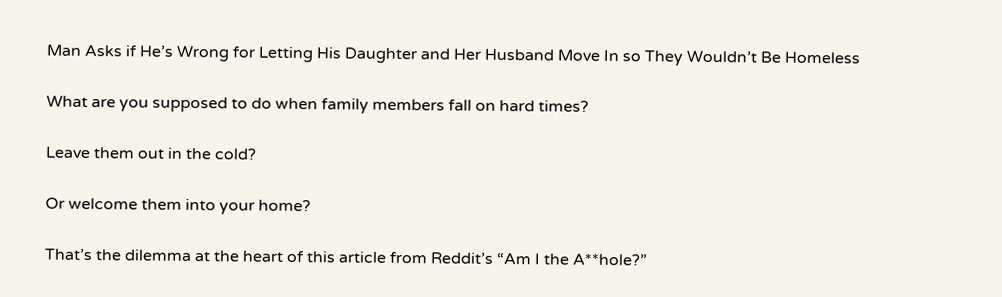Man Asks if He’s Wrong for Letting His Daughter and Her Husband Move In so They Wouldn’t Be Homeless

What are you supposed to do when family members fall on hard times?

Leave them out in the cold?

Or welcome them into your home?

That’s the dilemma at the heart of this article from Reddit’s “Am I the A**hole?”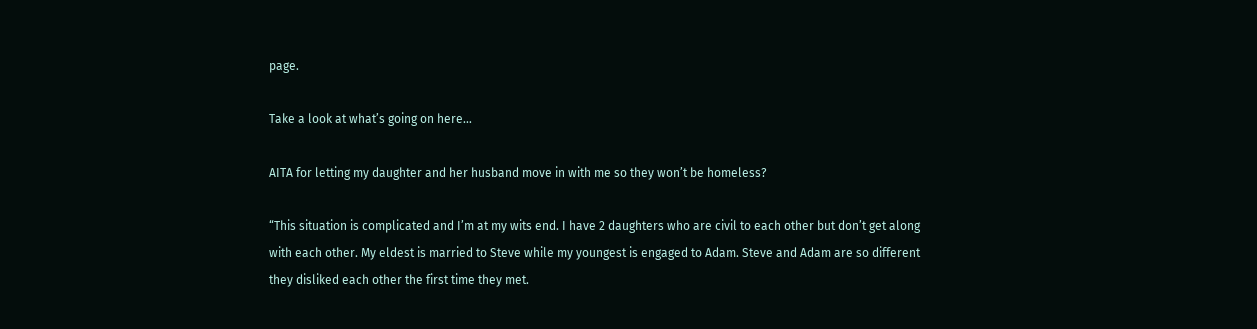page.

Take a look at what’s going on here…

AITA for letting my daughter and her husband move in with me so they won’t be homeless?

“This situation is complicated and I’m at my wits end. I have 2 daughters who are civil to each other but don’t get along with each other. My eldest is married to Steve while my youngest is engaged to Adam. Steve and Adam are so different they disliked each other the first time they met.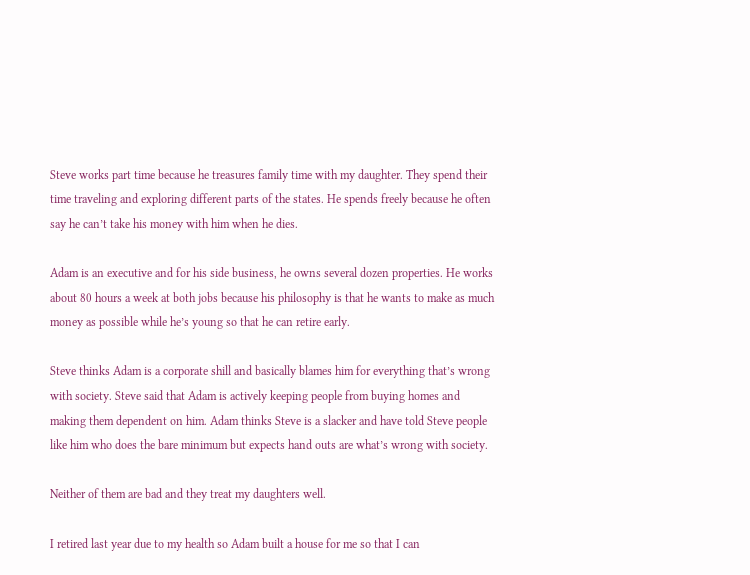Steve works part time because he treasures family time with my daughter. They spend their time traveling and exploring different parts of the states. He spends freely because he often say he can’t take his money with him when he dies.

Adam is an executive and for his side business, he owns several dozen properties. He works about 80 hours a week at both jobs because his philosophy is that he wants to make as much money as possible while he’s young so that he can retire early.

Steve thinks Adam is a corporate shill and basically blames him for everything that’s wrong with society. Steve said that Adam is actively keeping people from buying homes and making them dependent on him. Adam thinks Steve is a slacker and have told Steve people like him who does the bare minimum but expects hand outs are what’s wrong with society.

Neither of them are bad and they treat my daughters well.

I retired last year due to my health so Adam built a house for me so that I can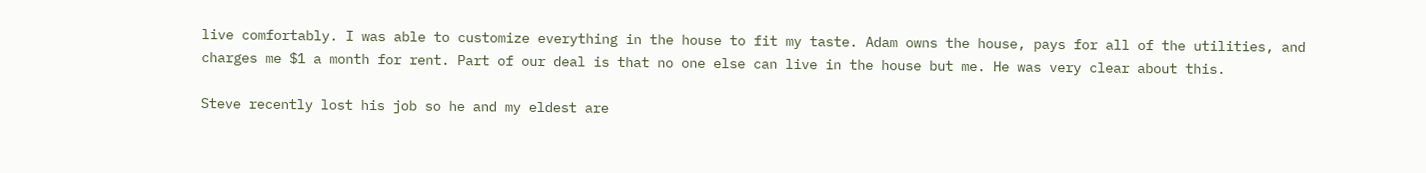live comfortably. I was able to customize everything in the house to fit my taste. Adam owns the house, pays for all of the utilities, and charges me $1 a month for rent. Part of our deal is that no one else can live in the house but me. He was very clear about this.

Steve recently lost his job so he and my eldest are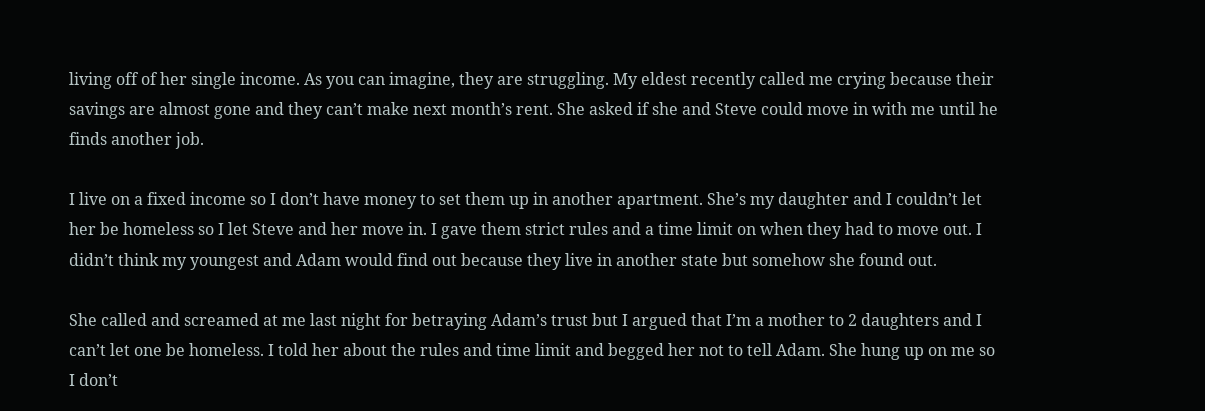living off of her single income. As you can imagine, they are struggling. My eldest recently called me crying because their savings are almost gone and they can’t make next month’s rent. She asked if she and Steve could move in with me until he finds another job.

I live on a fixed income so I don’t have money to set them up in another apartment. She’s my daughter and I couldn’t let her be homeless so I let Steve and her move in. I gave them strict rules and a time limit on when they had to move out. I didn’t think my youngest and Adam would find out because they live in another state but somehow she found out.

She called and screamed at me last night for betraying Adam’s trust but I argued that I’m a mother to 2 daughters and I can’t let one be homeless. I told her about the rules and time limit and begged her not to tell Adam. She hung up on me so I don’t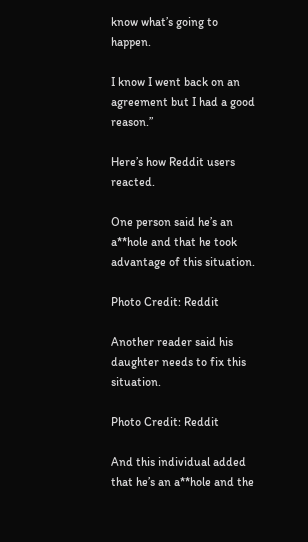know what’s going to happen.

I know I went back on an agreement but I had a good reason.”

Here’s how Reddit users reacted.

One person said he’s an a**hole and that he took advantage of this situation.

Photo Credit: Reddit

Another reader said his daughter needs to fix this situation.

Photo Credit: Reddit

And this individual added that he’s an a**hole and the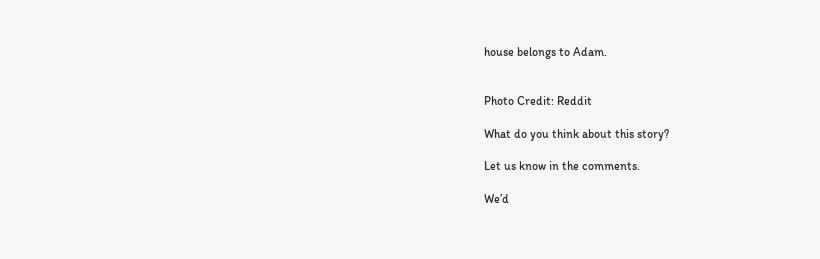house belongs to Adam.


Photo Credit: Reddit

What do you think about this story?

Let us know in the comments.

We’d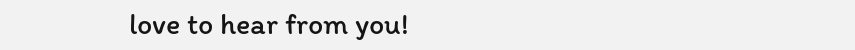love to hear from you!